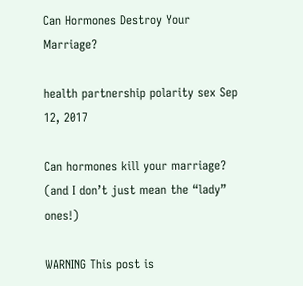Can Hormones Destroy Your Marriage?

health partnership polarity sex Sep 12, 2017

Can hormones kill your marriage? (and I don’t just mean the “lady” ones!)

WARNING This post is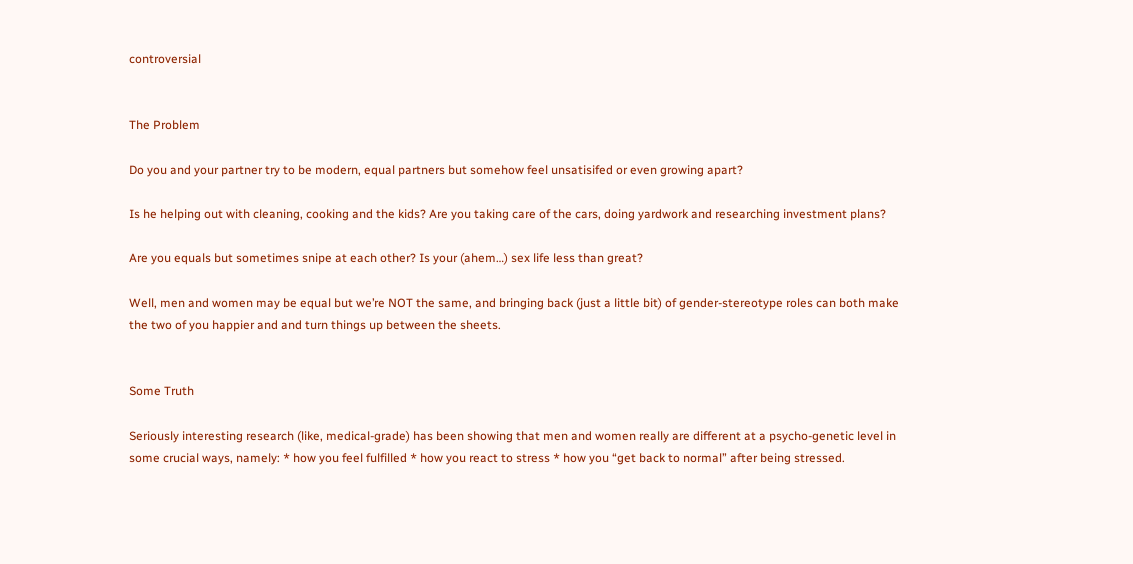controversial


The Problem

Do you and your partner try to be modern, equal partners but somehow feel unsatisifed or even growing apart?

Is he helping out with cleaning, cooking and the kids? Are you taking care of the cars, doing yardwork and researching investment plans?

Are you equals but sometimes snipe at each other? Is your (ahem…) sex life less than great?

Well, men and women may be equal but we’re NOT the same, and bringing back (just a little bit) of gender-stereotype roles can both make the two of you happier and and turn things up between the sheets.


Some Truth

Seriously interesting research (like, medical-grade) has been showing that men and women really are different at a psycho-genetic level in some crucial ways, namely: * how you feel fulfilled * how you react to stress * how you “get back to normal” after being stressed.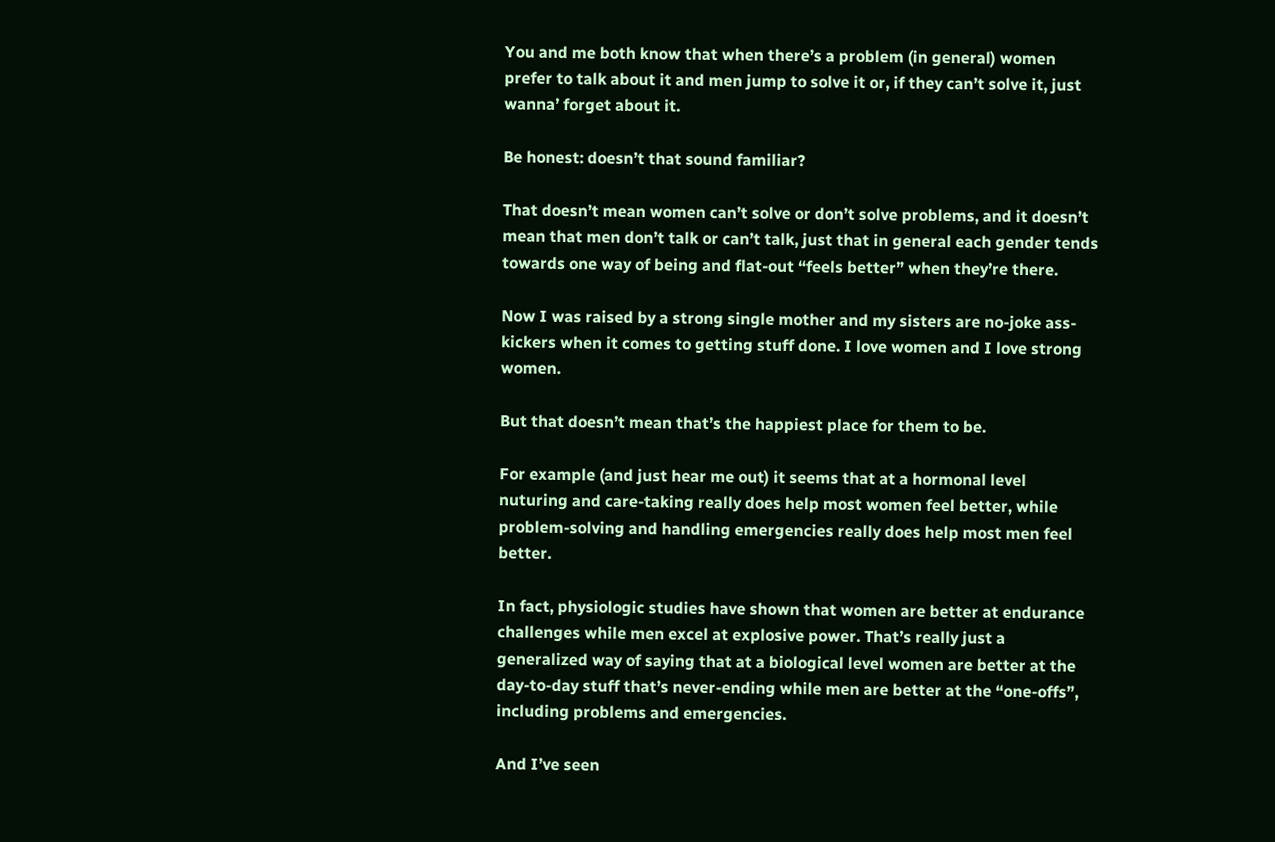You and me both know that when there’s a problem (in general) women prefer to talk about it and men jump to solve it or, if they can’t solve it, just wanna’ forget about it.

Be honest: doesn’t that sound familiar?

That doesn’t mean women can’t solve or don’t solve problems, and it doesn’t mean that men don’t talk or can’t talk, just that in general each gender tends towards one way of being and flat-out “feels better” when they’re there.

Now I was raised by a strong single mother and my sisters are no-joke ass-kickers when it comes to getting stuff done. I love women and I love strong women.

But that doesn’t mean that’s the happiest place for them to be.

For example (and just hear me out) it seems that at a hormonal level nuturing and care-taking really does help most women feel better, while problem-solving and handling emergencies really does help most men feel better.

In fact, physiologic studies have shown that women are better at endurance challenges while men excel at explosive power. That’s really just a generalized way of saying that at a biological level women are better at the day-to-day stuff that’s never-ending while men are better at the “one-offs”, including problems and emergencies.

And I’ve seen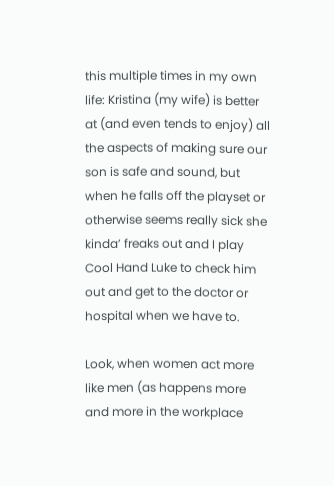this multiple times in my own life: Kristina (my wife) is better at (and even tends to enjoy) all the aspects of making sure our son is safe and sound, but when he falls off the playset or otherwise seems really sick she kinda’ freaks out and I play Cool Hand Luke to check him out and get to the doctor or hospital when we have to.

Look, when women act more like men (as happens more and more in the workplace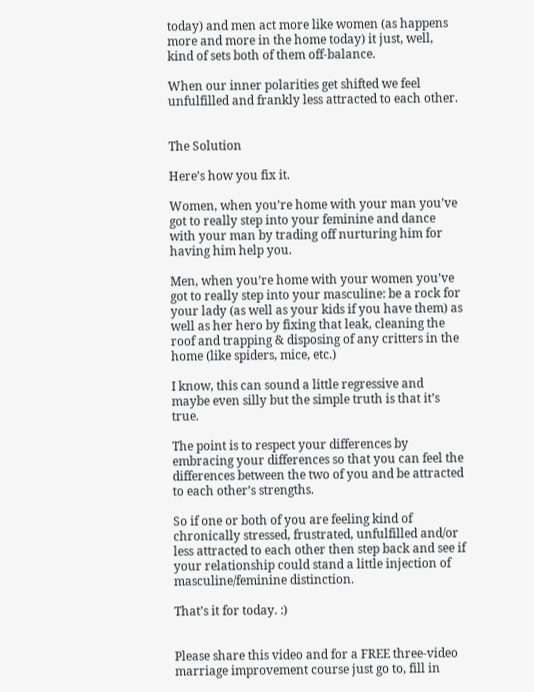today) and men act more like women (as happens more and more in the home today) it just, well, kind of sets both of them off-balance.

When our inner polarities get shifted we feel unfulfilled and frankly less attracted to each other.


The Solution

Here’s how you fix it.

Women, when you’re home with your man you’ve got to really step into your feminine and dance with your man by trading off nurturing him for having him help you.

Men, when you’re home with your women you’ve got to really step into your masculine: be a rock for your lady (as well as your kids if you have them) as well as her hero by fixing that leak, cleaning the roof and trapping & disposing of any critters in the home (like spiders, mice, etc.)

I know, this can sound a little regressive and maybe even silly but the simple truth is that it’s true.

The point is to respect your differences by embracing your differences so that you can feel the differences between the two of you and be attracted to each other’s strengths.

So if one or both of you are feeling kind of chronically stressed, frustrated, unfulfilled and/or less attracted to each other then step back and see if your relationship could stand a little injection of masculine/feminine distinction.

That’s it for today. :)


Please share this video and for a FREE three-video marriage improvement course just go to, fill in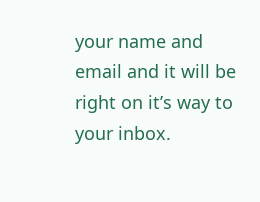your name and email and it will be right on it’s way to your inbox.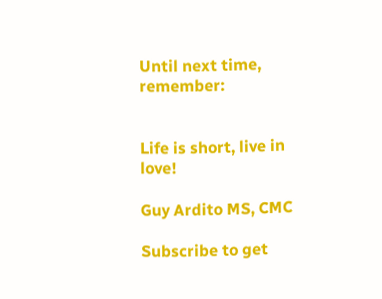Until next time, remember:


Life is short, live in love!

Guy Ardito MS, CMC

Subscribe to get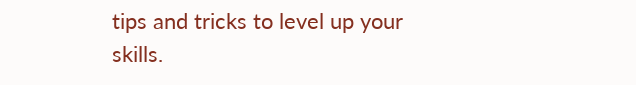tips and tricks to level up your skills.